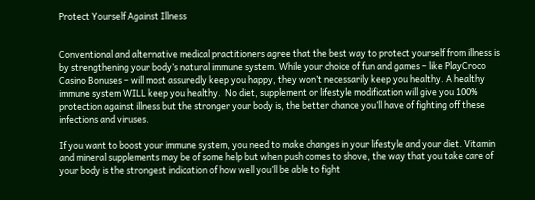Protect Yourself Against Illness


Conventional and alternative medical practitioners agree that the best way to protect yourself from illness is by strengthening your body’s natural immune system. While your choice of fun and games – like PlayCroco Casino Bonuses – will most assuredly keep you happy, they won’t necessarily keep you healthy. A healthy immune system WILL keep you healthy.  No diet, supplement or lifestyle modification will give you 100% protection against illness but the stronger your body is, the better chance you’ll have of fighting off these infections and viruses.

If you want to boost your immune system, you need to make changes in your lifestyle and your diet. Vitamin and mineral supplements may be of some help but when push comes to shove, the way that you take care of your body is the strongest indication of how well you’ll be able to fight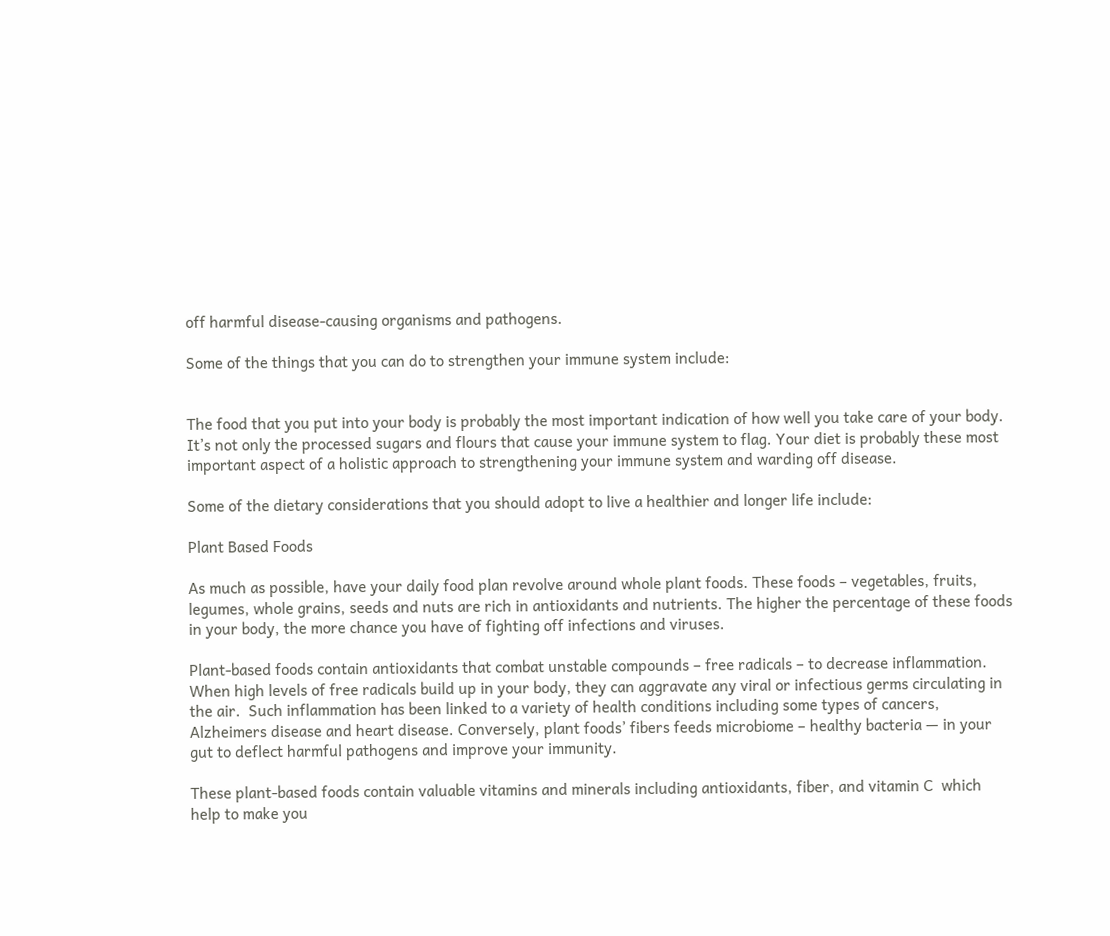off harmful disease-causing organisms and pathogens.

Some of the things that you can do to strengthen your immune system include:


The food that you put into your body is probably the most important indication of how well you take care of your body. It’s not only the processed sugars and flours that cause your immune system to flag. Your diet is probably these most important aspect of a holistic approach to strengthening your immune system and warding off disease.

Some of the dietary considerations that you should adopt to live a healthier and longer life include:

Plant Based Foods

As much as possible, have your daily food plan revolve around whole plant foods. These foods – vegetables, fruits, legumes, whole grains, seeds and nuts are rich in antioxidants and nutrients. The higher the percentage of these foods in your body, the more chance you have of fighting off infections and viruses.

Plant-based foods contain antioxidants that combat unstable compounds – free radicals – to decrease inflammation. When high levels of free radicals build up in your body, they can aggravate any viral or infectious germs circulating in the air.  Such inflammation has been linked to a variety of health conditions including some types of cancers, Alzheimers disease and heart disease. Conversely, plant foods’ fibers feeds microbiome – healthy bacteria — in your gut to deflect harmful pathogens and improve your immunity.

These plant-based foods contain valuable vitamins and minerals including antioxidants, fiber, and vitamin C  which help to make you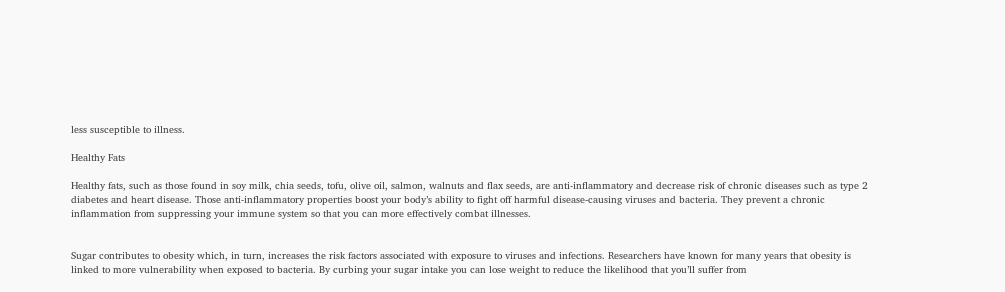less susceptible to illness.

Healthy Fats

Healthy fats, such as those found in soy milk, chia seeds, tofu, olive oil, salmon, walnuts and flax seeds, are anti-inflammatory and decrease risk of chronic diseases such as type 2 diabetes and heart disease. Those anti-inflammatory properties boost your body’s ability to fight off harmful disease-causing viruses and bacteria. They prevent a chronic inflammation from suppressing your immune system so that you can more effectively combat illnesses.


Sugar contributes to obesity which, in turn, increases the risk factors associated with exposure to viruses and infections. Researchers have known for many years that obesity is linked to more vulnerability when exposed to bacteria. By curbing your sugar intake you can lose weight to reduce the likelihood that you’ll suffer from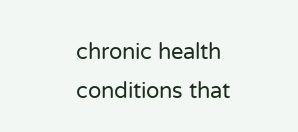chronic health conditions that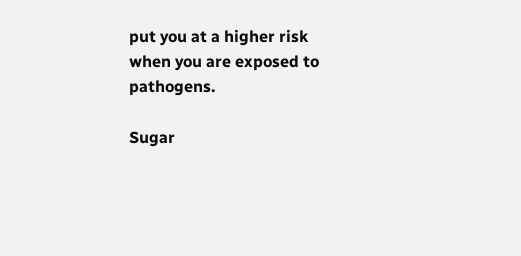put you at a higher risk when you are exposed to pathogens.

Sugar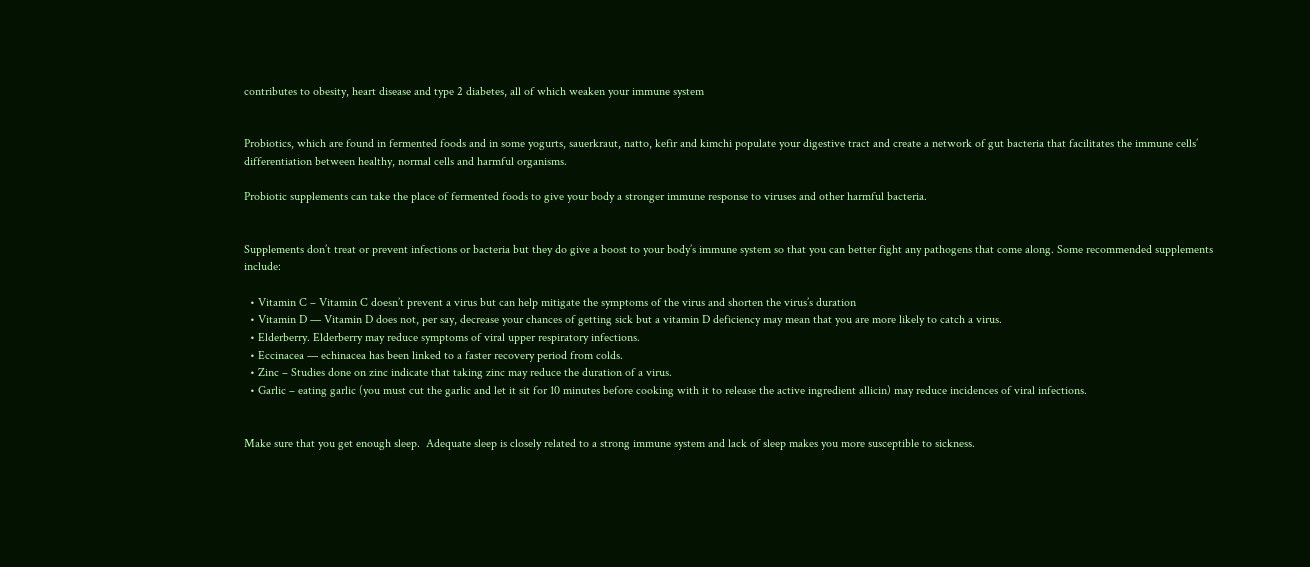contributes to obesity, heart disease and type 2 diabetes, all of which weaken your immune system


Probiotics, which are found in fermented foods and in some yogurts, sauerkraut, natto, kefir and kimchi populate your digestive tract and create a network of gut bacteria that facilitates the immune cells’ differentiation between healthy, normal cells and harmful organisms.

Probiotic supplements can take the place of fermented foods to give your body a stronger immune response to viruses and other harmful bacteria.


Supplements don’t treat or prevent infections or bacteria but they do give a boost to your body’s immune system so that you can better fight any pathogens that come along. Some recommended supplements include:

  • Vitamin C – Vitamin C doesn’t prevent a virus but can help mitigate the symptoms of the virus and shorten the virus’s duration
  • Vitamin D — Vitamin D does not, per say, decrease your chances of getting sick but a vitamin D deficiency may mean that you are more likely to catch a virus.
  • Elderberry. Elderberry may reduce symptoms of viral upper respiratory infections.
  • Eccinacea — echinacea has been linked to a faster recovery period from colds.
  • Zinc – Studies done on zinc indicate that taking zinc may reduce the duration of a virus.
  • Garlic – eating garlic (you must cut the garlic and let it sit for 10 minutes before cooking with it to release the active ingredient allicin) may reduce incidences of viral infections.


Make sure that you get enough sleep.  Adequate sleep is closely related to a strong immune system and lack of sleep makes you more susceptible to sickness.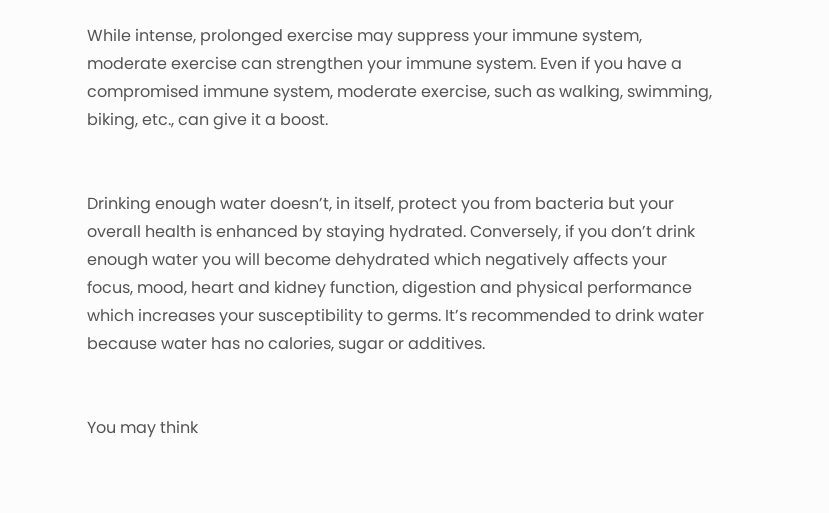While intense, prolonged exercise may suppress your immune system, moderate exercise can strengthen your immune system. Even if you have a compromised immune system, moderate exercise, such as walking, swimming, biking, etc., can give it a boost.


Drinking enough water doesn’t, in itself, protect you from bacteria but your overall health is enhanced by staying hydrated. Conversely, if you don’t drink enough water you will become dehydrated which negatively affects your focus, mood, heart and kidney function, digestion and physical performance which increases your susceptibility to germs. It’s recommended to drink water because water has no calories, sugar or additives.


You may think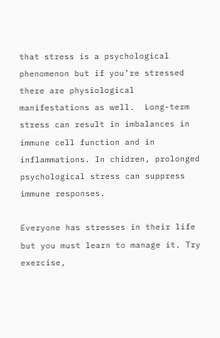that stress is a psychological phenomenon but if you’re stressed there are physiological manifestations as well.  Long-term stress can result in imbalances in immune cell function and in inflammations. In chidren, prolonged psychological stress can suppress immune responses.

Everyone has stresses in their life but you must learn to manage it. Try exercise,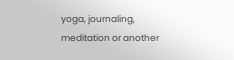yoga, journaling, meditation or another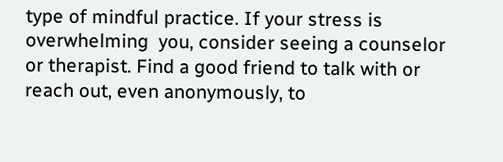type of mindful practice. If your stress is overwhelming  you, consider seeing a counselor or therapist. Find a good friend to talk with or reach out, even anonymously, to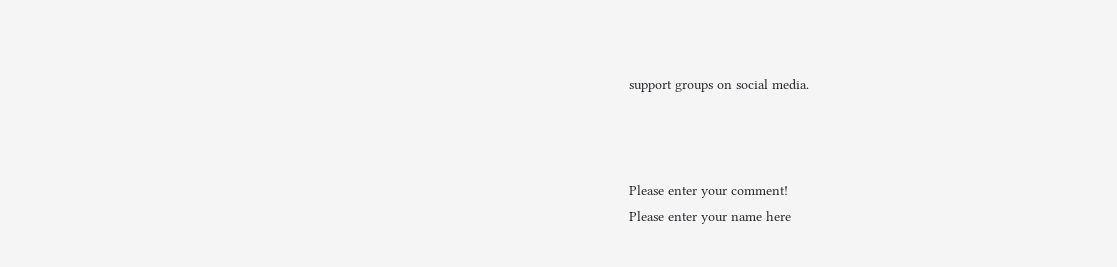support groups on social media.



Please enter your comment!
Please enter your name here